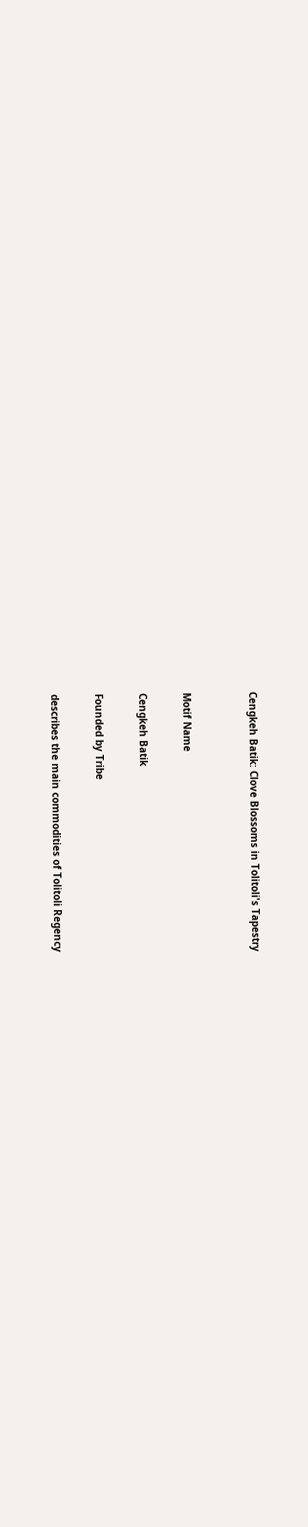Cengkeh Batik: Clove Blossoms in Tolitoli's Tapestry


Motif Name

Cengkeh Batik

Founded by Tribe

describes the main commodities of Tolitoli Regency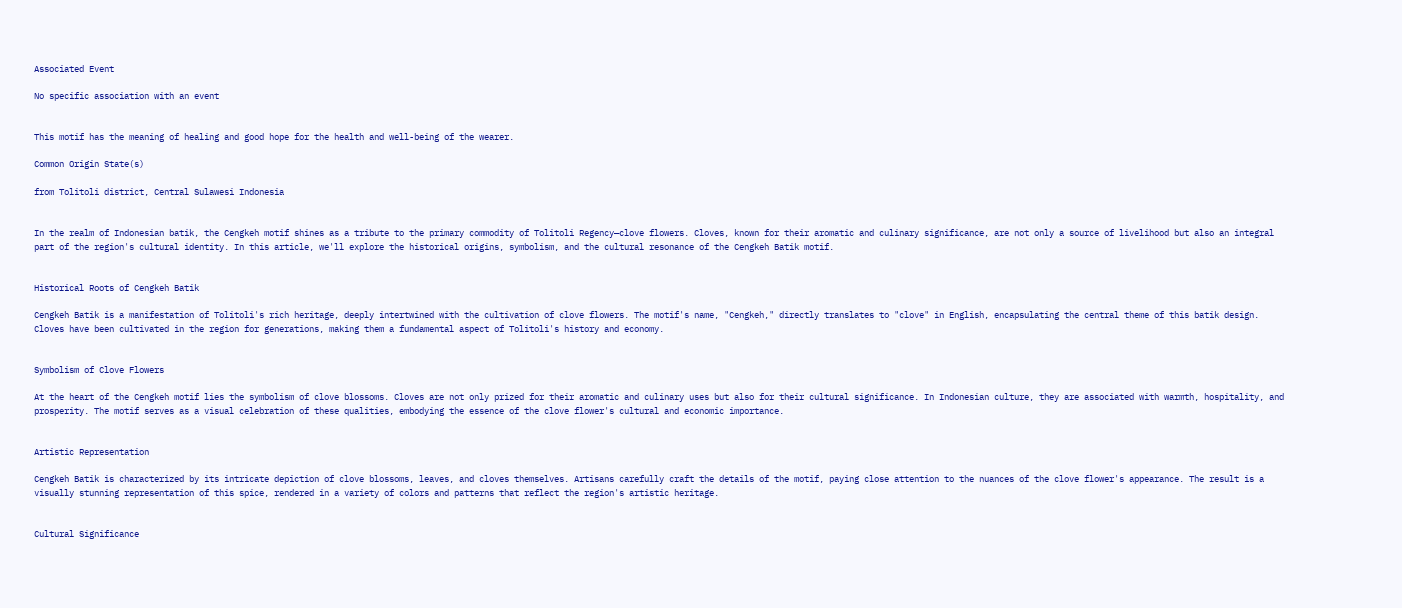Associated Event

No specific association with an event


This motif has the meaning of healing and good hope for the health and well-being of the wearer.

Common Origin State(s)

from Tolitoli district, Central Sulawesi Indonesia


In the realm of Indonesian batik, the Cengkeh motif shines as a tribute to the primary commodity of Tolitoli Regency—clove flowers. Cloves, known for their aromatic and culinary significance, are not only a source of livelihood but also an integral part of the region's cultural identity. In this article, we'll explore the historical origins, symbolism, and the cultural resonance of the Cengkeh Batik motif.


Historical Roots of Cengkeh Batik

Cengkeh Batik is a manifestation of Tolitoli's rich heritage, deeply intertwined with the cultivation of clove flowers. The motif's name, "Cengkeh," directly translates to "clove" in English, encapsulating the central theme of this batik design. Cloves have been cultivated in the region for generations, making them a fundamental aspect of Tolitoli's history and economy.


Symbolism of Clove Flowers

At the heart of the Cengkeh motif lies the symbolism of clove blossoms. Cloves are not only prized for their aromatic and culinary uses but also for their cultural significance. In Indonesian culture, they are associated with warmth, hospitality, and prosperity. The motif serves as a visual celebration of these qualities, embodying the essence of the clove flower's cultural and economic importance.


Artistic Representation

Cengkeh Batik is characterized by its intricate depiction of clove blossoms, leaves, and cloves themselves. Artisans carefully craft the details of the motif, paying close attention to the nuances of the clove flower's appearance. The result is a visually stunning representation of this spice, rendered in a variety of colors and patterns that reflect the region's artistic heritage.


Cultural Significance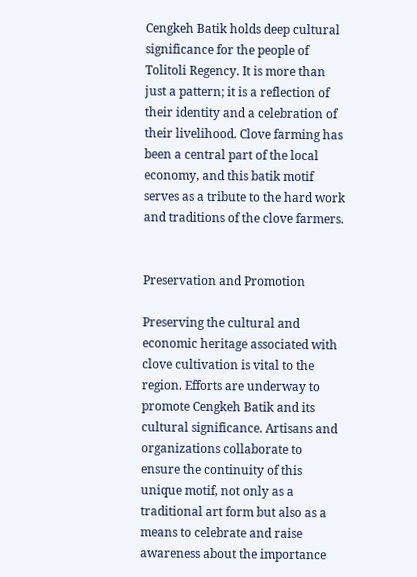Cengkeh Batik holds deep cultural significance for the people of Tolitoli Regency. It is more than just a pattern; it is a reflection of their identity and a celebration of their livelihood. Clove farming has been a central part of the local economy, and this batik motif serves as a tribute to the hard work and traditions of the clove farmers.


Preservation and Promotion

Preserving the cultural and economic heritage associated with clove cultivation is vital to the region. Efforts are underway to promote Cengkeh Batik and its cultural significance. Artisans and organizations collaborate to ensure the continuity of this unique motif, not only as a traditional art form but also as a means to celebrate and raise awareness about the importance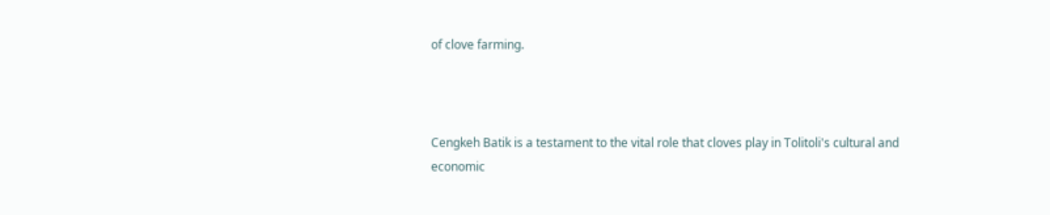of clove farming.



Cengkeh Batik is a testament to the vital role that cloves play in Tolitoli's cultural and economic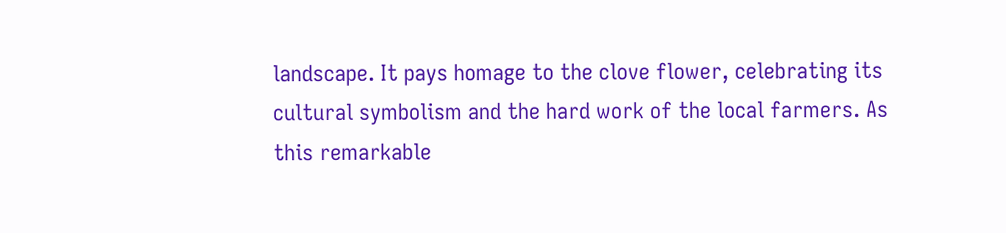landscape. It pays homage to the clove flower, celebrating its cultural symbolism and the hard work of the local farmers. As this remarkable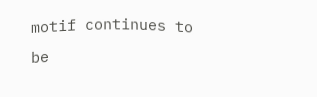motif continues to be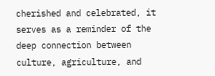cherished and celebrated, it serves as a reminder of the deep connection between culture, agriculture, and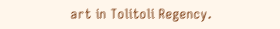art in Tolitoli Regency.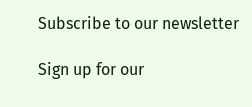Subscribe to our newsletter

Sign up for our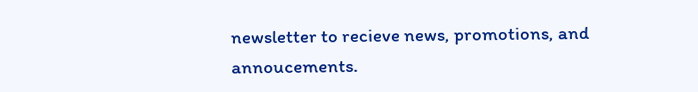newsletter to recieve news, promotions, and annoucements.